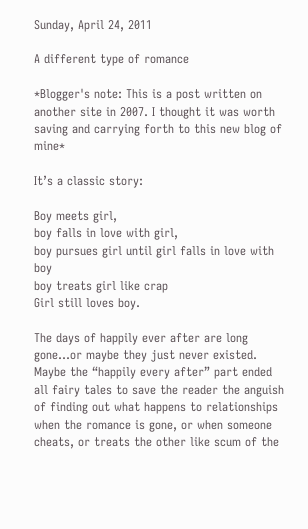Sunday, April 24, 2011

A different type of romance

*Blogger's note: This is a post written on another site in 2007. I thought it was worth saving and carrying forth to this new blog of mine*

It’s a classic story:

Boy meets girl,
boy falls in love with girl,
boy pursues girl until girl falls in love with boy
boy treats girl like crap
Girl still loves boy.

The days of happily ever after are long gone…or maybe they just never existed. Maybe the “happily every after” part ended all fairy tales to save the reader the anguish of finding out what happens to relationships when the romance is gone, or when someone cheats, or treats the other like scum of the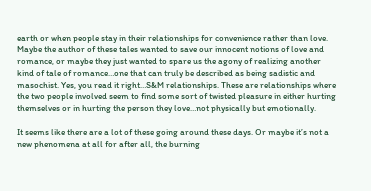earth or when people stay in their relationships for convenience rather than love. Maybe the author of these tales wanted to save our innocent notions of love and romance, or maybe they just wanted to spare us the agony of realizing another kind of tale of romance…one that can truly be described as being sadistic and masochist. Yes, you read it right…S&M relationships. These are relationships where the two people involved seem to find some sort of twisted pleasure in either hurting themselves or in hurting the person they love…not physically but emotionally.

It seems like there are a lot of these going around these days. Or maybe it’s not a new phenomena at all for after all, the burning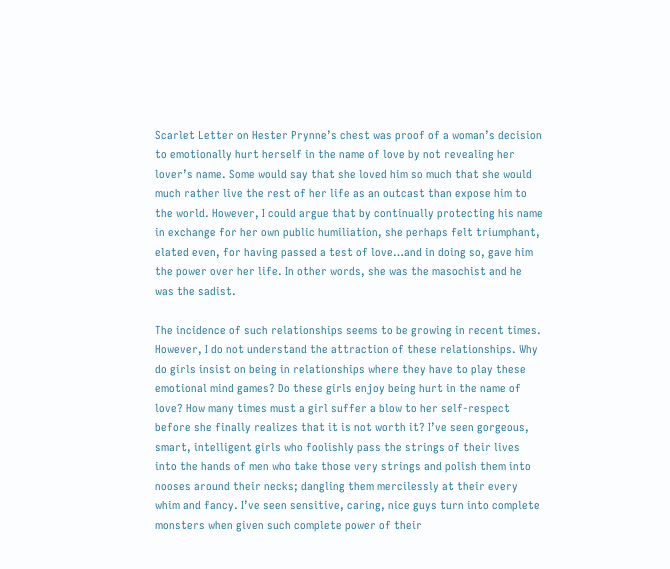Scarlet Letter on Hester Prynne’s chest was proof of a woman’s decision to emotionally hurt herself in the name of love by not revealing her lover’s name. Some would say that she loved him so much that she would much rather live the rest of her life as an outcast than expose him to the world. However, I could argue that by continually protecting his name in exchange for her own public humiliation, she perhaps felt triumphant, elated even, for having passed a test of love…and in doing so, gave him the power over her life. In other words, she was the masochist and he was the sadist.

The incidence of such relationships seems to be growing in recent times. However, I do not understand the attraction of these relationships. Why do girls insist on being in relationships where they have to play these emotional mind games? Do these girls enjoy being hurt in the name of love? How many times must a girl suffer a blow to her self-respect before she finally realizes that it is not worth it? I’ve seen gorgeous, smart, intelligent girls who foolishly pass the strings of their lives into the hands of men who take those very strings and polish them into nooses around their necks; dangling them mercilessly at their every whim and fancy. I’ve seen sensitive, caring, nice guys turn into complete monsters when given such complete power of their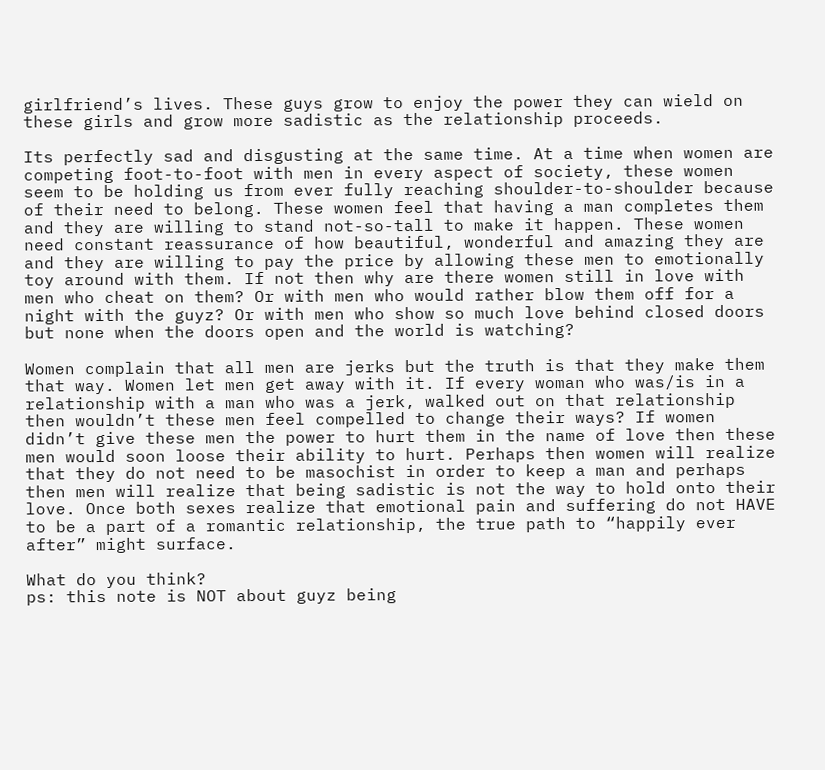girlfriend’s lives. These guys grow to enjoy the power they can wield on these girls and grow more sadistic as the relationship proceeds.

Its perfectly sad and disgusting at the same time. At a time when women are competing foot-to-foot with men in every aspect of society, these women seem to be holding us from ever fully reaching shoulder-to-shoulder because of their need to belong. These women feel that having a man completes them and they are willing to stand not-so-tall to make it happen. These women need constant reassurance of how beautiful, wonderful and amazing they are and they are willing to pay the price by allowing these men to emotionally toy around with them. If not then why are there women still in love with men who cheat on them? Or with men who would rather blow them off for a night with the guyz? Or with men who show so much love behind closed doors but none when the doors open and the world is watching?

Women complain that all men are jerks but the truth is that they make them that way. Women let men get away with it. If every woman who was/is in a relationship with a man who was a jerk, walked out on that relationship then wouldn’t these men feel compelled to change their ways? If women didn’t give these men the power to hurt them in the name of love then these men would soon loose their ability to hurt. Perhaps then women will realize that they do not need to be masochist in order to keep a man and perhaps then men will realize that being sadistic is not the way to hold onto their love. Once both sexes realize that emotional pain and suffering do not HAVE to be a part of a romantic relationship, the true path to “happily ever after” might surface.

What do you think?
ps: this note is NOT about guyz being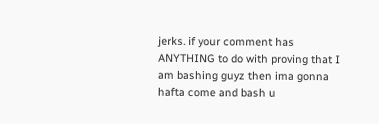jerks. if your comment has ANYTHING to do with proving that I am bashing guyz then ima gonna hafta come and bash u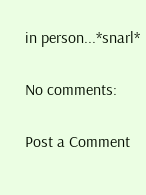in person...*snarl*

No comments:

Post a Comment